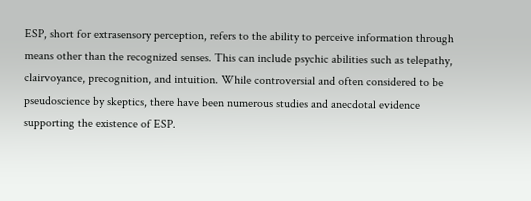ESP, short for extrasensory perception, refers to the ability to perceive information through means other than the recognized senses. This can include psychic abilities such as telepathy, clairvoyance, precognition, and intuition. While controversial and often considered to be pseudoscience by skeptics, there have been numerous studies and anecdotal evidence supporting the existence of ESP.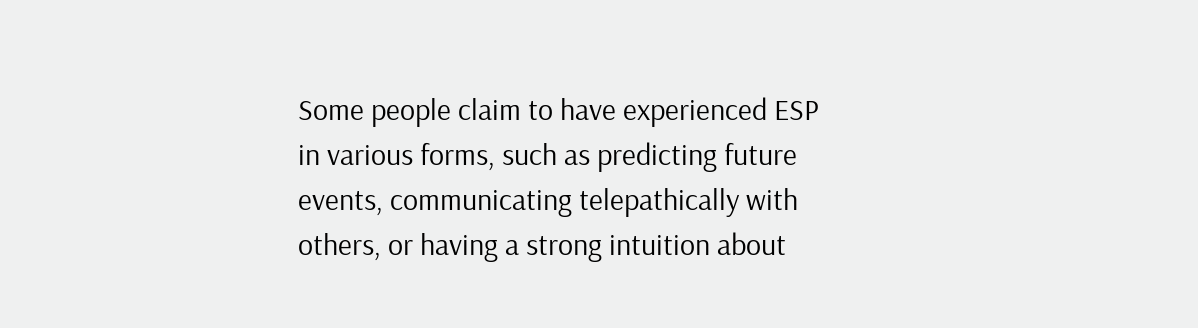Some people claim to have experienced ESP in various forms, such as predicting future events, communicating telepathically with others, or having a strong intuition about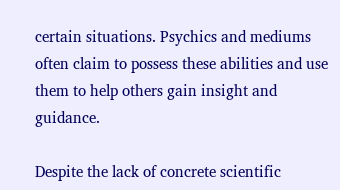certain situations. Psychics and mediums often claim to possess these abilities and use them to help others gain insight and guidance.

Despite the lack of concrete scientific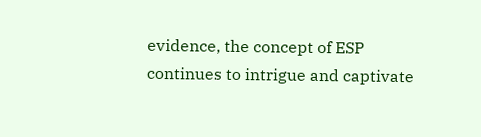evidence, the concept of ESP continues to intrigue and captivate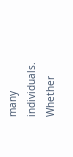many individuals. Whether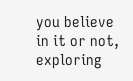you believe in it or not, exploring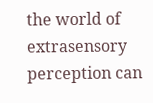the world of extrasensory perception can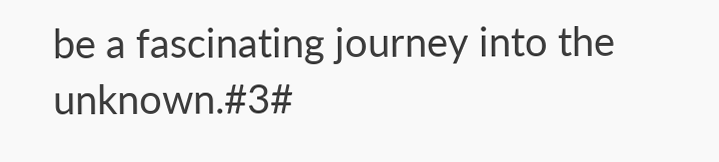be a fascinating journey into the unknown.#3#